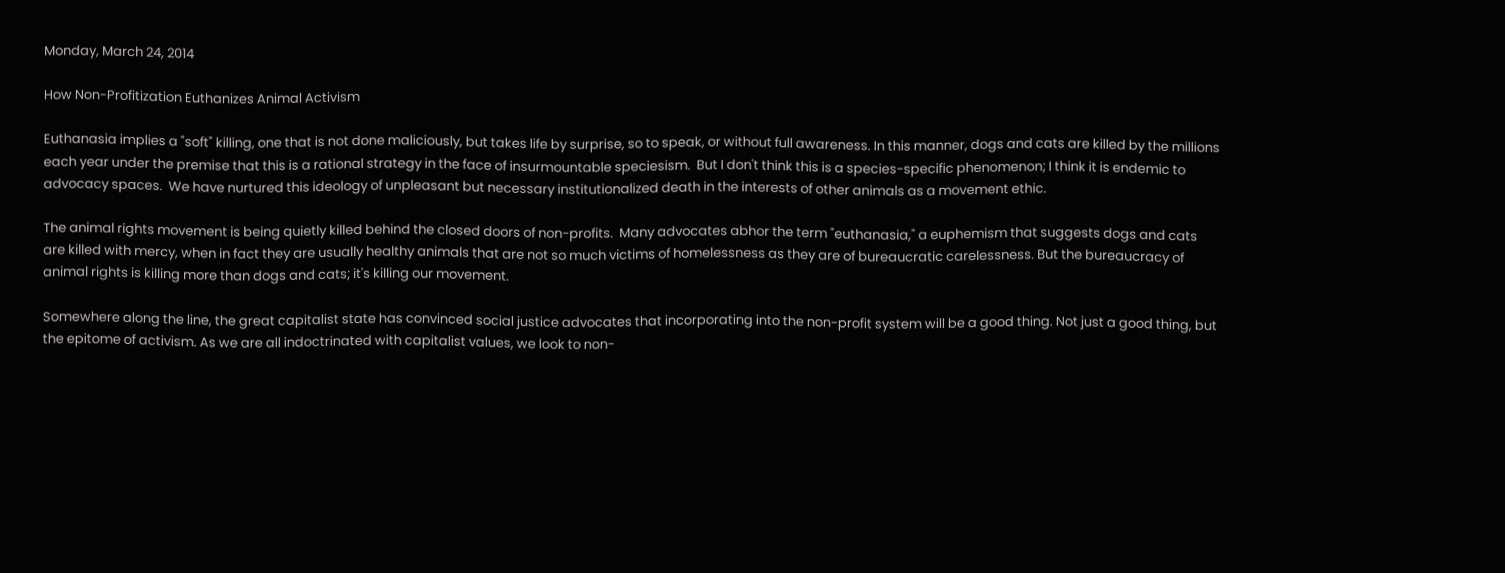Monday, March 24, 2014

How Non-Profitization Euthanizes Animal Activism

Euthanasia implies a "soft" killing, one that is not done maliciously, but takes life by surprise, so to speak, or without full awareness. In this manner, dogs and cats are killed by the millions each year under the premise that this is a rational strategy in the face of insurmountable speciesism.  But I don't think this is a species-specific phenomenon; I think it is endemic to advocacy spaces.  We have nurtured this ideology of unpleasant but necessary institutionalized death in the interests of other animals as a movement ethic.

The animal rights movement is being quietly killed behind the closed doors of non-profits.  Many advocates abhor the term "euthanasia," a euphemism that suggests dogs and cats are killed with mercy, when in fact they are usually healthy animals that are not so much victims of homelessness as they are of bureaucratic carelessness. But the bureaucracy of animal rights is killing more than dogs and cats; it's killing our movement.

Somewhere along the line, the great capitalist state has convinced social justice advocates that incorporating into the non-profit system will be a good thing. Not just a good thing, but the epitome of activism. As we are all indoctrinated with capitalist values, we look to non-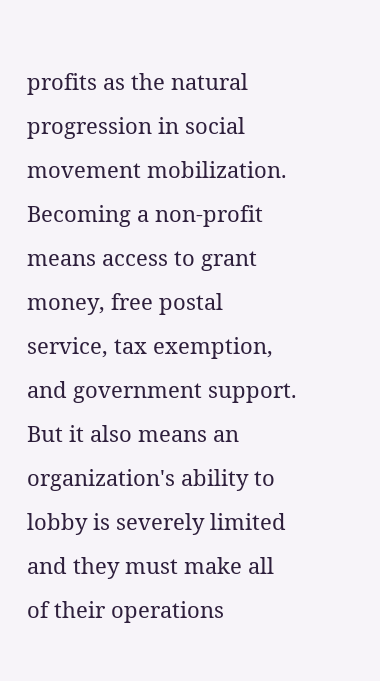profits as the natural progression in social movement mobilization. Becoming a non-profit means access to grant money, free postal service, tax exemption, and government support. But it also means an organization's ability to lobby is severely limited and they must make all of their operations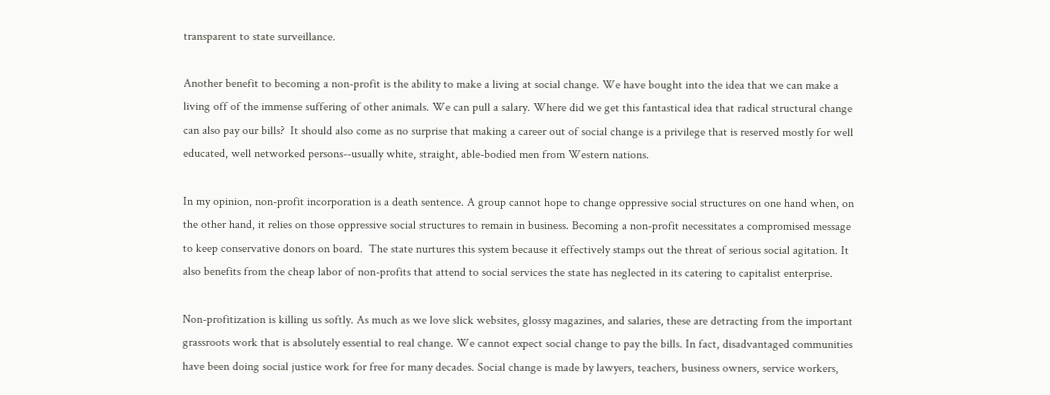transparent to state surveillance.

Another benefit to becoming a non-profit is the ability to make a living at social change. We have bought into the idea that we can make a living off of the immense suffering of other animals. We can pull a salary. Where did we get this fantastical idea that radical structural change can also pay our bills?  It should also come as no surprise that making a career out of social change is a privilege that is reserved mostly for well educated, well networked persons--usually white, straight, able-bodied men from Western nations.

In my opinion, non-profit incorporation is a death sentence. A group cannot hope to change oppressive social structures on one hand when, on the other hand, it relies on those oppressive social structures to remain in business. Becoming a non-profit necessitates a compromised message to keep conservative donors on board.  The state nurtures this system because it effectively stamps out the threat of serious social agitation. It also benefits from the cheap labor of non-profits that attend to social services the state has neglected in its catering to capitalist enterprise.

Non-profitization is killing us softly. As much as we love slick websites, glossy magazines, and salaries, these are detracting from the important grassroots work that is absolutely essential to real change. We cannot expect social change to pay the bills. In fact, disadvantaged communities have been doing social justice work for free for many decades. Social change is made by lawyers, teachers, business owners, service workers,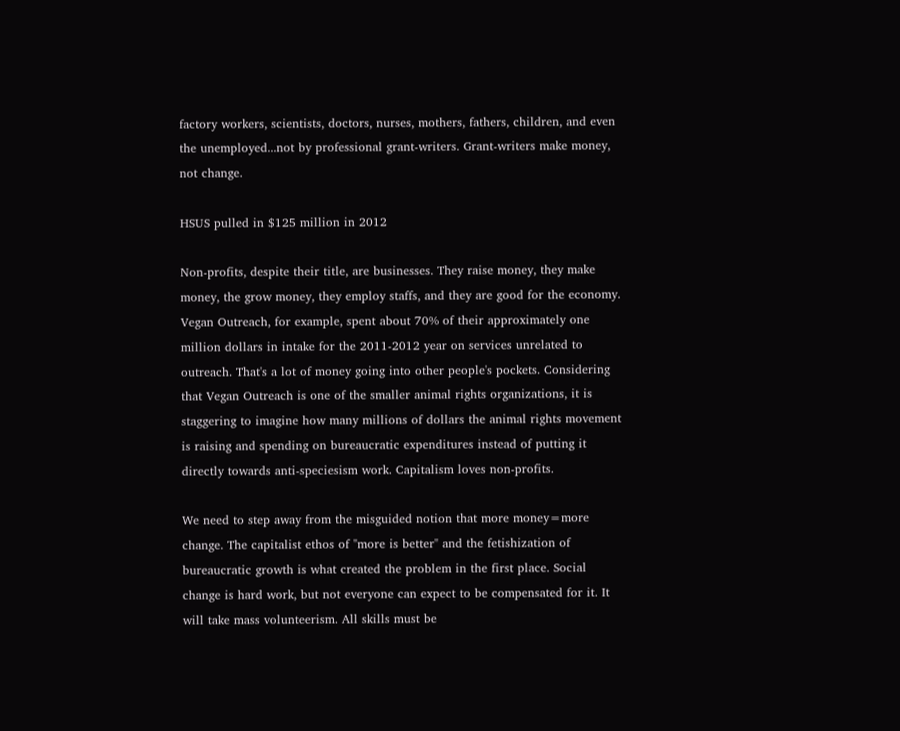factory workers, scientists, doctors, nurses, mothers, fathers, children, and even the unemployed...not by professional grant-writers. Grant-writers make money, not change.

HSUS pulled in $125 million in 2012

Non-profits, despite their title, are businesses. They raise money, they make money, the grow money, they employ staffs, and they are good for the economy. Vegan Outreach, for example, spent about 70% of their approximately one million dollars in intake for the 2011-2012 year on services unrelated to outreach. That's a lot of money going into other people's pockets. Considering that Vegan Outreach is one of the smaller animal rights organizations, it is staggering to imagine how many millions of dollars the animal rights movement is raising and spending on bureaucratic expenditures instead of putting it directly towards anti-speciesism work. Capitalism loves non-profits.

We need to step away from the misguided notion that more money=more change. The capitalist ethos of "more is better" and the fetishization of bureaucratic growth is what created the problem in the first place. Social change is hard work, but not everyone can expect to be compensated for it. It will take mass volunteerism. All skills must be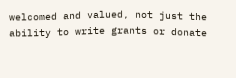welcomed and valued, not just the ability to write grants or donate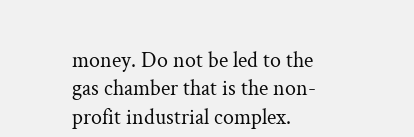money. Do not be led to the gas chamber that is the non-profit industrial complex.